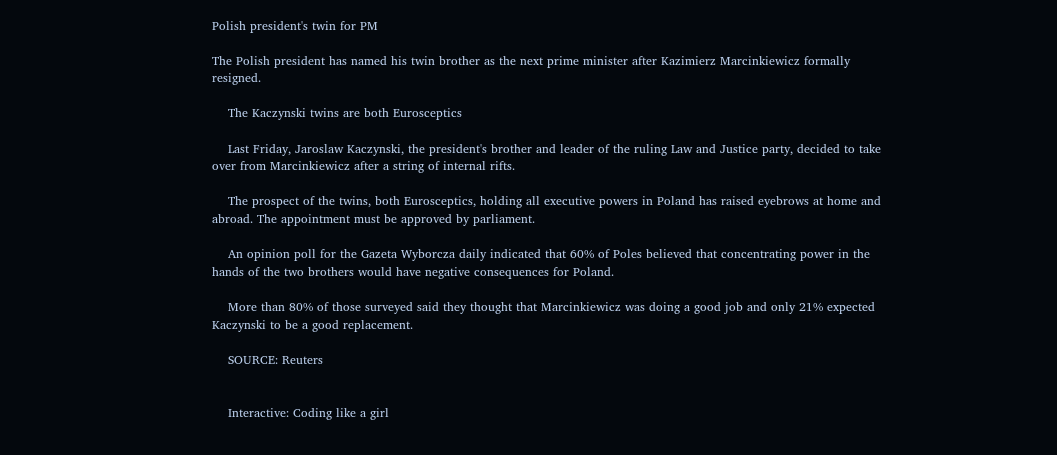Polish president's twin for PM

The Polish president has named his twin brother as the next prime minister after Kazimierz Marcinkiewicz formally resigned.

    The Kaczynski twins are both Eurosceptics

    Last Friday, Jaroslaw Kaczynski, the president's brother and leader of the ruling Law and Justice party, decided to take over from Marcinkiewicz after a string of internal rifts.

    The prospect of the twins, both Eurosceptics, holding all executive powers in Poland has raised eyebrows at home and abroad. The appointment must be approved by parliament.

    An opinion poll for the Gazeta Wyborcza daily indicated that 60% of Poles believed that concentrating power in the hands of the two brothers would have negative consequences for Poland.

    More than 80% of those surveyed said they thought that Marcinkiewicz was doing a good job and only 21% expected Kaczynski to be a good replacement.

    SOURCE: Reuters


    Interactive: Coding like a girl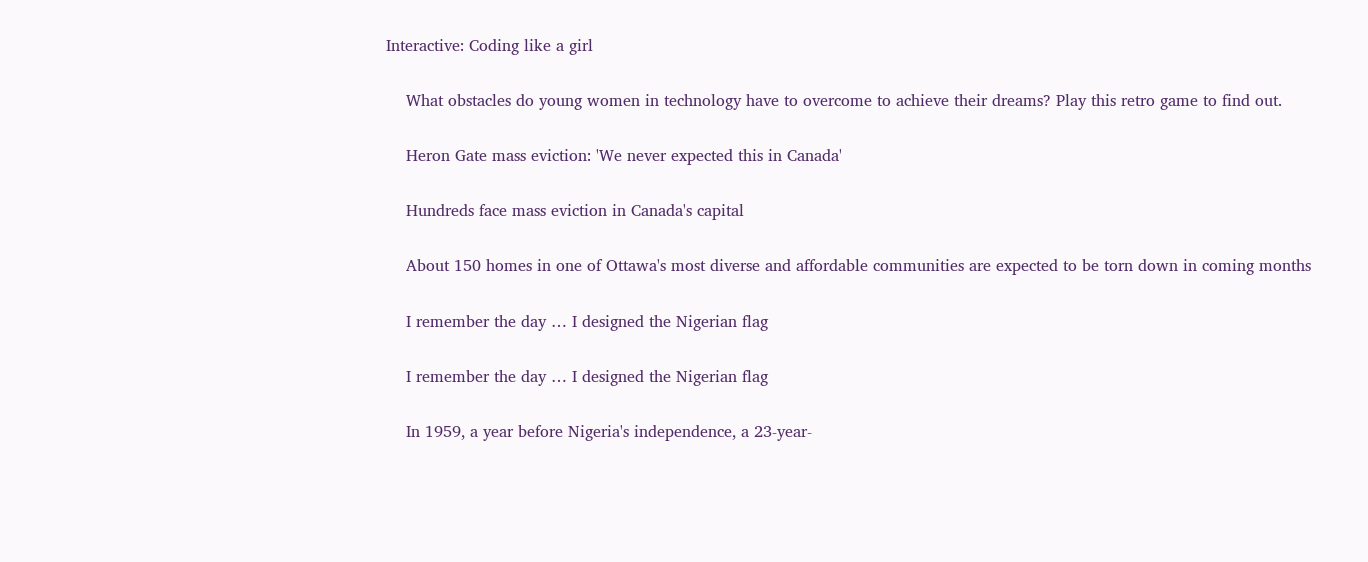Interactive: Coding like a girl

    What obstacles do young women in technology have to overcome to achieve their dreams? Play this retro game to find out.

    Heron Gate mass eviction: 'We never expected this in Canada'

    Hundreds face mass eviction in Canada's capital

    About 150 homes in one of Ottawa's most diverse and affordable communities are expected to be torn down in coming months

    I remember the day … I designed the Nigerian flag

    I remember the day … I designed the Nigerian flag

    In 1959, a year before Nigeria's independence, a 23-year-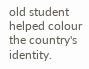old student helped colour the country's identity.